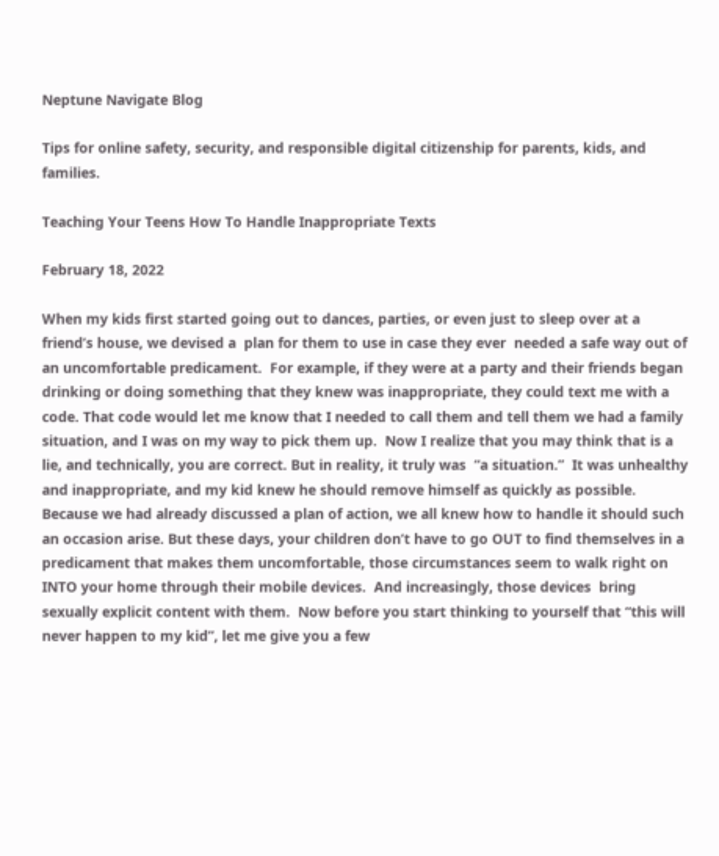Neptune Navigate Blog

Tips for online safety, security, and responsible digital citizenship for parents, kids, and families.

Teaching Your Teens How To Handle Inappropriate Texts

February 18, 2022

When my kids first started going out to dances, parties, or even just to sleep over at a friend’s house, we devised a  plan for them to use in case they ever  needed a safe way out of an uncomfortable predicament.  For example, if they were at a party and their friends began drinking or doing something that they knew was inappropriate, they could text me with a code. That code would let me know that I needed to call them and tell them we had a family situation, and I was on my way to pick them up.  Now I realize that you may think that is a lie, and technically, you are correct. But in reality, it truly was  “a situation.”  It was unhealthy and inappropriate, and my kid knew he should remove himself as quickly as possible. Because we had already discussed a plan of action, we all knew how to handle it should such an occasion arise. But these days, your children don’t have to go OUT to find themselves in a predicament that makes them uncomfortable, those circumstances seem to walk right on INTO your home through their mobile devices.  And increasingly, those devices  bring sexually explicit content with them.  Now before you start thinking to yourself that “this will never happen to my kid”, let me give you a few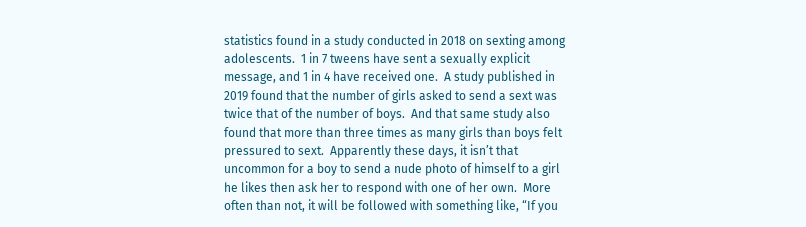statistics found in a study conducted in 2018 on sexting among adolescents.  1 in 7 tweens have sent a sexually explicit message, and 1 in 4 have received one.  A study published in 2019 found that the number of girls asked to send a sext was twice that of the number of boys.  And that same study also found that more than three times as many girls than boys felt pressured to sext.  Apparently these days, it isn’t that uncommon for a boy to send a nude photo of himself to a girl he likes then ask her to respond with one of her own.  More often than not, it will be followed with something like, “If you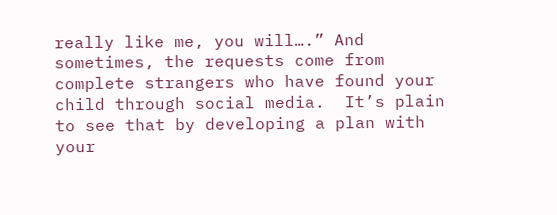really like me, you will….” And sometimes, the requests come from complete strangers who have found your child through social media.  It’s plain to see that by developing a plan with your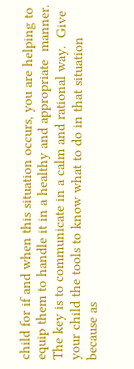child for if and when this situation occurs, you are helping to equip them to handle it in a healthy and appropriate  manner. The key is to communicate in a calm and rational way.  Give your child the tools to know what to do in that situation because as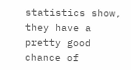statistics show, they have a pretty good chance of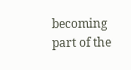becoming part of the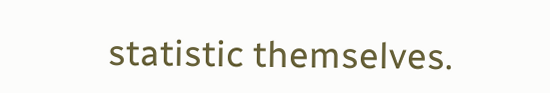statistic themselves.